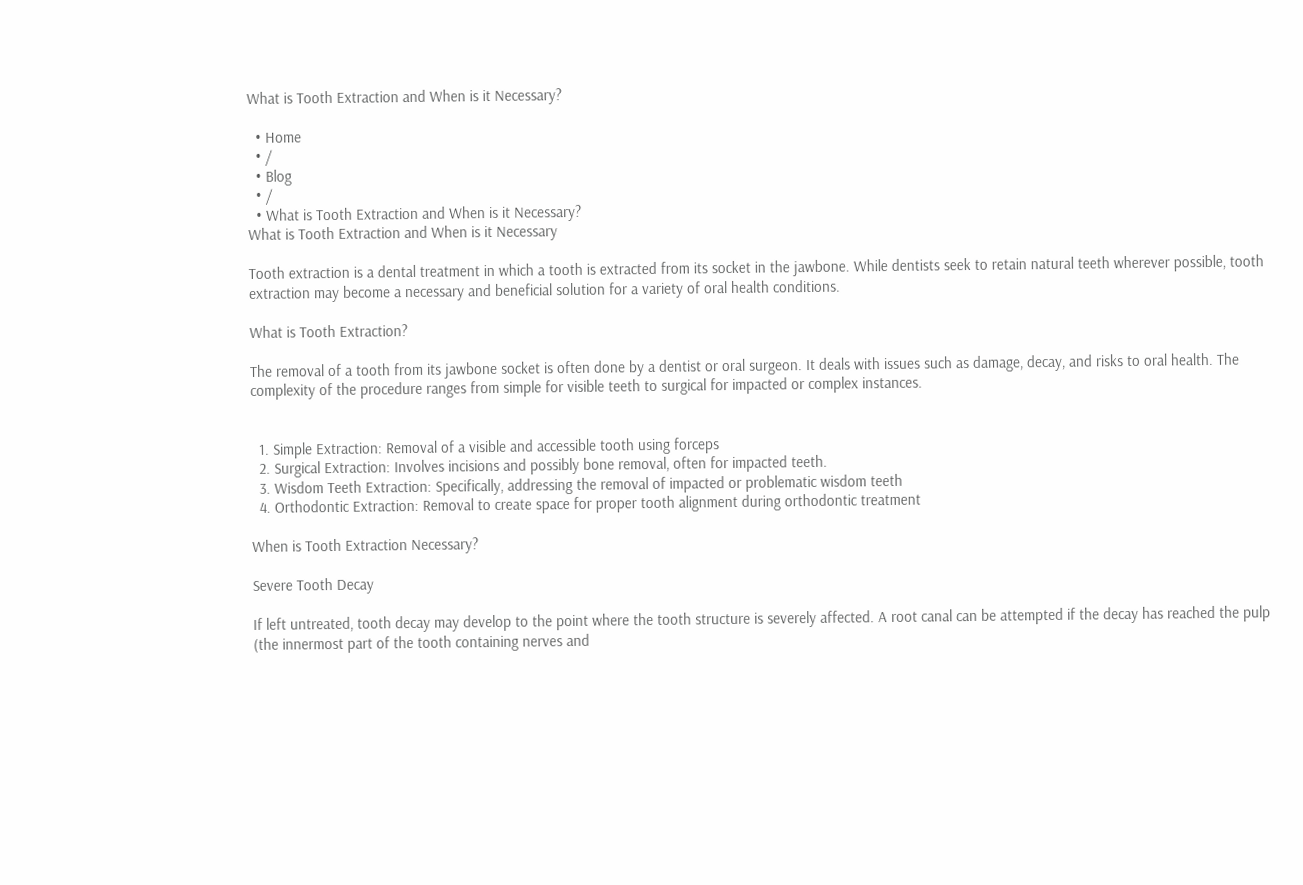What is Tooth Extraction and When is it Necessary?

  • Home
  • /
  • Blog
  • /
  • What is Tooth Extraction and When is it Necessary?
What is Tooth Extraction and When is it Necessary

Tooth extraction is a dental treatment in which a tooth is extracted from its socket in the jawbone. While dentists seek to retain natural teeth wherever possible, tooth extraction may become a necessary and beneficial solution for a variety of oral health conditions.

What is Tooth Extraction?

The removal of a tooth from its jawbone socket is often done by a dentist or oral surgeon. It deals with issues such as damage, decay, and risks to oral health. The complexity of the procedure ranges from simple for visible teeth to surgical for impacted or complex instances.


  1. Simple Extraction: Removal of a visible and accessible tooth using forceps
  2. Surgical Extraction: Involves incisions and possibly bone removal, often for impacted teeth.
  3. Wisdom Teeth Extraction: Specifically, addressing the removal of impacted or problematic wisdom teeth
  4. Orthodontic Extraction: Removal to create space for proper tooth alignment during orthodontic treatment

When is Tooth Extraction Necessary?

Severe Tooth Decay

If left untreated, tooth decay may develop to the point where the tooth structure is severely affected. A root canal can be attempted if the decay has reached the pulp (the innermost part of the tooth containing nerves and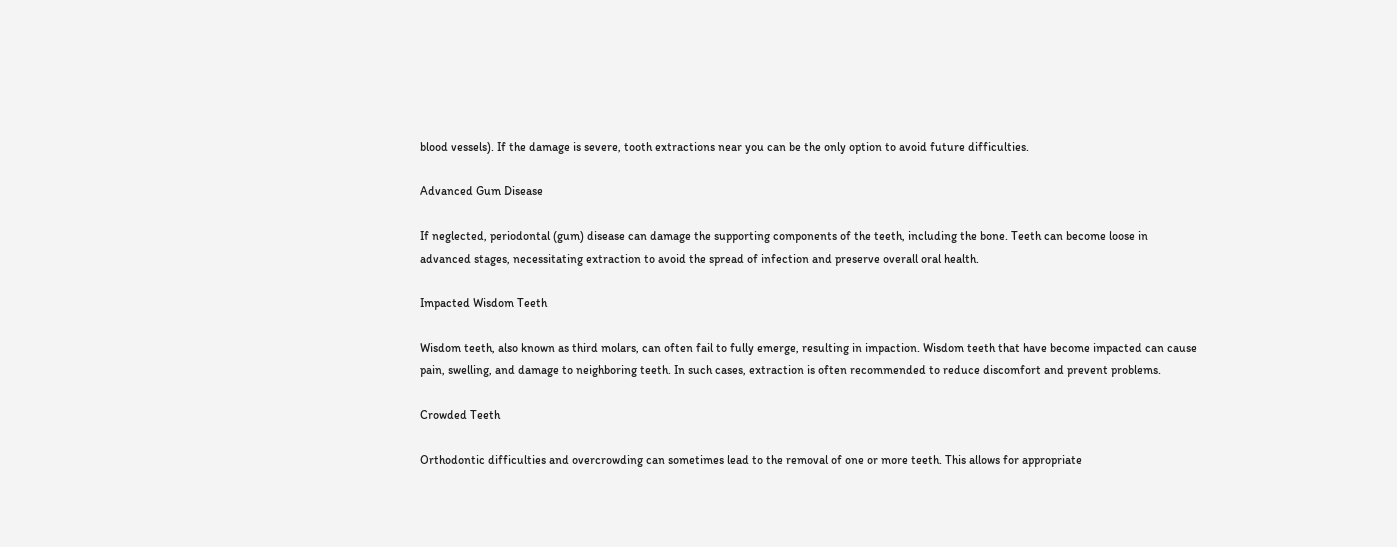blood vessels). If the damage is severe, tooth extractions near you can be the only option to avoid future difficulties.

Advanced Gum Disease

If neglected, periodontal (gum) disease can damage the supporting components of the teeth, including the bone. Teeth can become loose in advanced stages, necessitating extraction to avoid the spread of infection and preserve overall oral health.

Impacted Wisdom Teeth

Wisdom teeth, also known as third molars, can often fail to fully emerge, resulting in impaction. Wisdom teeth that have become impacted can cause pain, swelling, and damage to neighboring teeth. In such cases, extraction is often recommended to reduce discomfort and prevent problems.

Crowded Teeth

Orthodontic difficulties and overcrowding can sometimes lead to the removal of one or more teeth. This allows for appropriate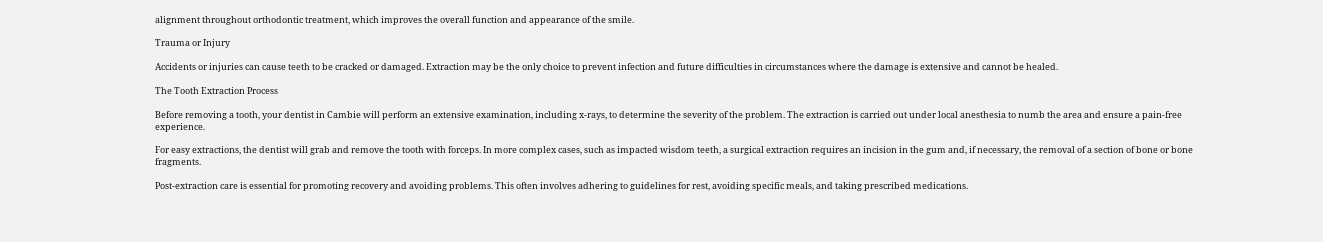alignment throughout orthodontic treatment, which improves the overall function and appearance of the smile.

Trauma or Injury

Accidents or injuries can cause teeth to be cracked or damaged. Extraction may be the only choice to prevent infection and future difficulties in circumstances where the damage is extensive and cannot be healed.

The Tooth Extraction Process

Before removing a tooth, your dentist in Cambie will perform an extensive examination, including x-rays, to determine the severity of the problem. The extraction is carried out under local anesthesia to numb the area and ensure a pain-free experience.

For easy extractions, the dentist will grab and remove the tooth with forceps. In more complex cases, such as impacted wisdom teeth, a surgical extraction requires an incision in the gum and, if necessary, the removal of a section of bone or bone fragments.

Post-extraction care is essential for promoting recovery and avoiding problems. This often involves adhering to guidelines for rest, avoiding specific meals, and taking prescribed medications.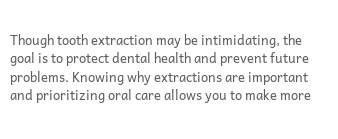Though tooth extraction may be intimidating, the goal is to protect dental health and prevent future problems. Knowing why extractions are important and prioritizing oral care allows you to make more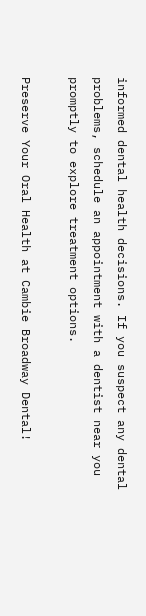informed dental health decisions. If you suspect any dental problems, schedule an appointment with a dentist near you promptly to explore treatment options.

Preserve Your Oral Health at Cambie Broadway Dental!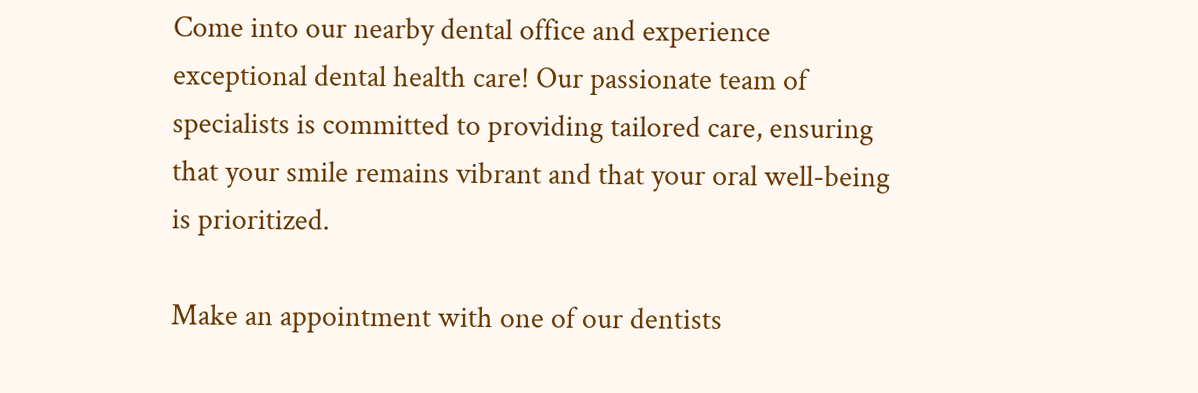Come into our nearby dental office and experience exceptional dental health care! Our passionate team of specialists is committed to providing tailored care, ensuring that your smile remains vibrant and that your oral well-being is prioritized.

Make an appointment with one of our dentists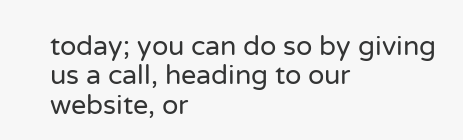today; you can do so by giving us a call, heading to our website, or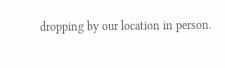dropping by our location in person.